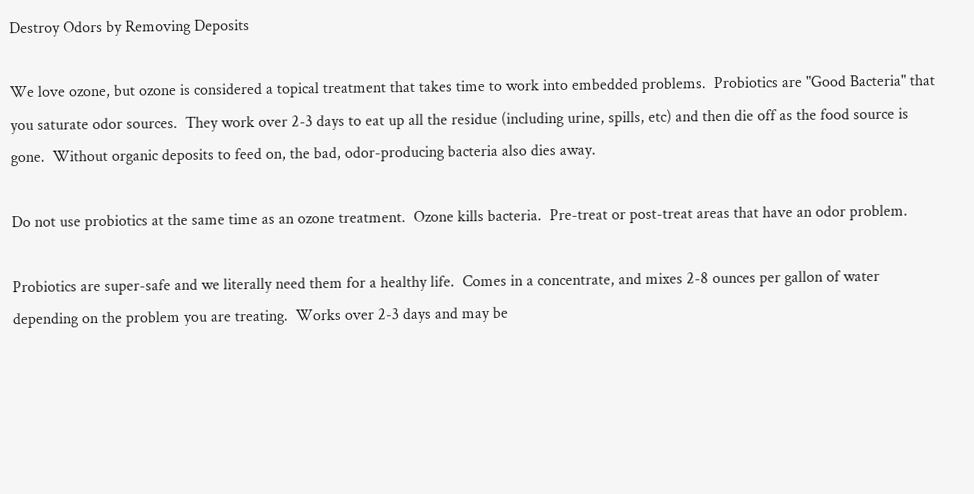Destroy Odors by Removing Deposits

We love ozone, but ozone is considered a topical treatment that takes time to work into embedded problems.  Probiotics are "Good Bacteria" that you saturate odor sources.  They work over 2-3 days to eat up all the residue (including urine, spills, etc) and then die off as the food source is gone.  Without organic deposits to feed on, the bad, odor-producing bacteria also dies away.

Do not use probiotics at the same time as an ozone treatment.  Ozone kills bacteria.  Pre-treat or post-treat areas that have an odor problem.

Probiotics are super-safe and we literally need them for a healthy life.  Comes in a concentrate, and mixes 2-8 ounces per gallon of water depending on the problem you are treating.  Works over 2-3 days and may be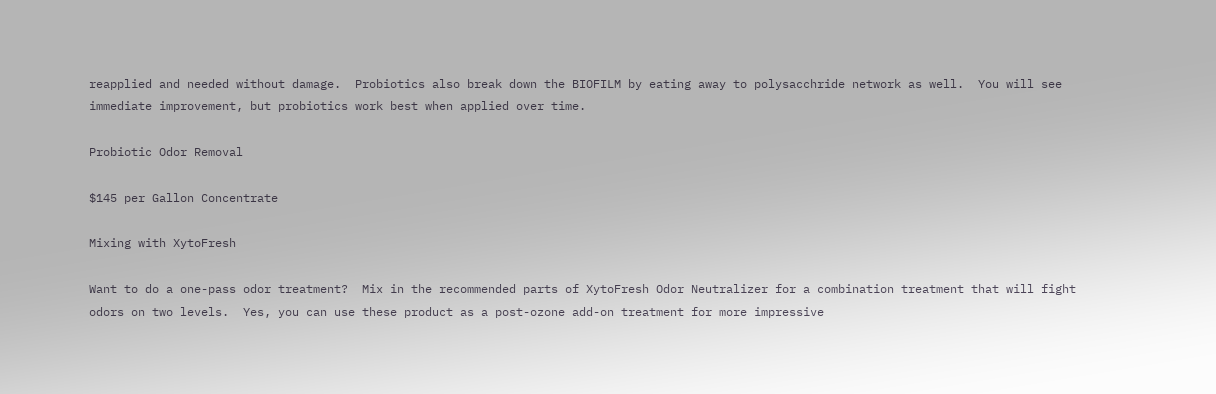reapplied and needed without damage.  Probiotics also break down the BIOFILM by eating away to polysacchride network as well.  You will see immediate improvement, but probiotics work best when applied over time.

Probiotic Odor Removal

$145 per Gallon Concentrate

Mixing with XytoFresh

Want to do a one-pass odor treatment?  Mix in the recommended parts of XytoFresh Odor Neutralizer for a combination treatment that will fight odors on two levels.  Yes, you can use these product as a post-ozone add-on treatment for more impressive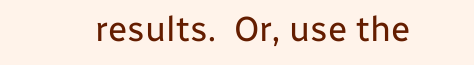results.  Or, use the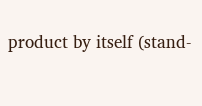product by itself (stand-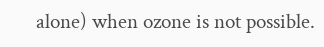alone) when ozone is not possible.